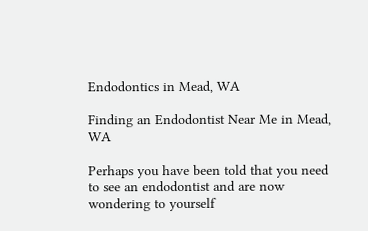Endodontics in Mead, WA

Finding an Endodontist Near Me in Mead, WA

Perhaps you have been told that you need to see an endodontist and are now wondering to yourself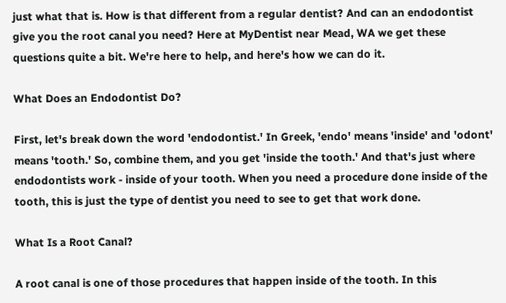just what that is. How is that different from a regular dentist? And can an endodontist give you the root canal you need? Here at MyDentist near Mead, WA we get these questions quite a bit. We're here to help, and here's how we can do it.

What Does an Endodontist Do?

First, let's break down the word 'endodontist.' In Greek, 'endo' means 'inside' and 'odont' means 'tooth.' So, combine them, and you get 'inside the tooth.' And that's just where endodontists work - inside of your tooth. When you need a procedure done inside of the tooth, this is just the type of dentist you need to see to get that work done.

What Is a Root Canal?

A root canal is one of those procedures that happen inside of the tooth. In this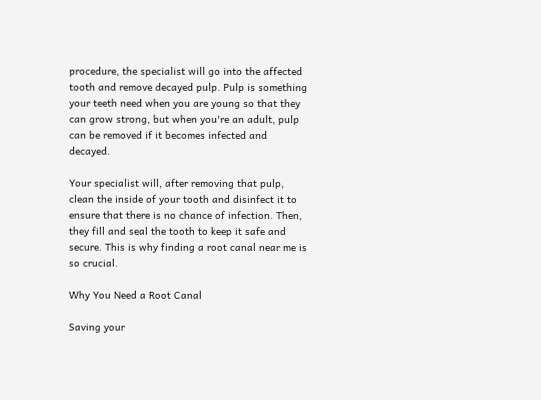procedure, the specialist will go into the affected tooth and remove decayed pulp. Pulp is something your teeth need when you are young so that they can grow strong, but when you're an adult, pulp can be removed if it becomes infected and decayed.

Your specialist will, after removing that pulp, clean the inside of your tooth and disinfect it to ensure that there is no chance of infection. Then, they fill and seal the tooth to keep it safe and secure. This is why finding a root canal near me is so crucial.

Why You Need a Root Canal

Saving your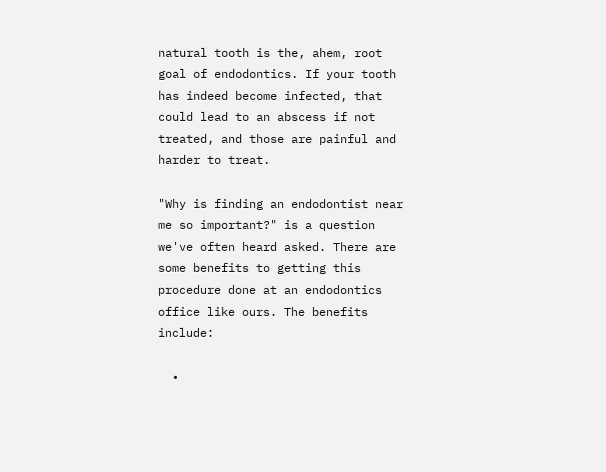natural tooth is the, ahem, root goal of endodontics. If your tooth has indeed become infected, that could lead to an abscess if not treated, and those are painful and harder to treat.

"Why is finding an endodontist near me so important?" is a question we've often heard asked. There are some benefits to getting this procedure done at an endodontics office like ours. The benefits include:

  •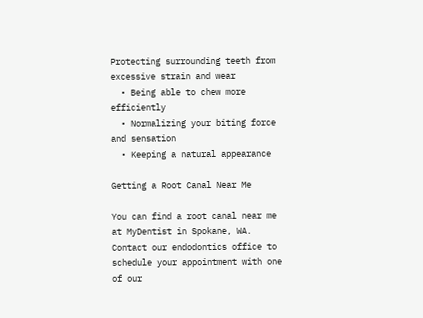Protecting surrounding teeth from excessive strain and wear
  • Being able to chew more efficiently
  • Normalizing your biting force and sensation
  • Keeping a natural appearance

Getting a Root Canal Near Me

You can find a root canal near me at MyDentist in Spokane, WA. Contact our endodontics office to schedule your appointment with one of our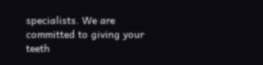specialists. We are committed to giving your teeth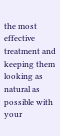the most effective treatment and keeping them looking as natural as possible with your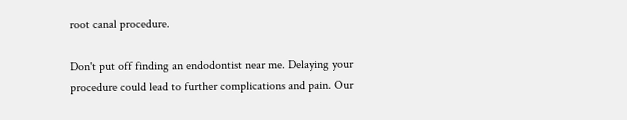root canal procedure.

Don't put off finding an endodontist near me. Delaying your procedure could lead to further complications and pain. Our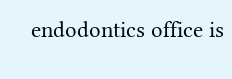endodontics office is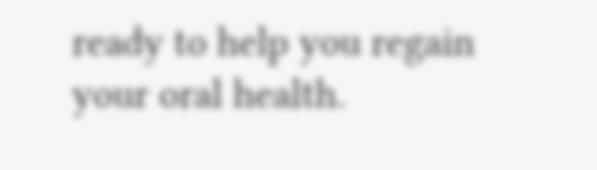ready to help you regain your oral health.